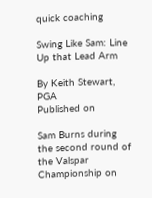quick coaching

Swing Like Sam: Line Up that Lead Arm

By Keith Stewart, PGA
Published on

Sam Burns during the second round of the Valspar Championship on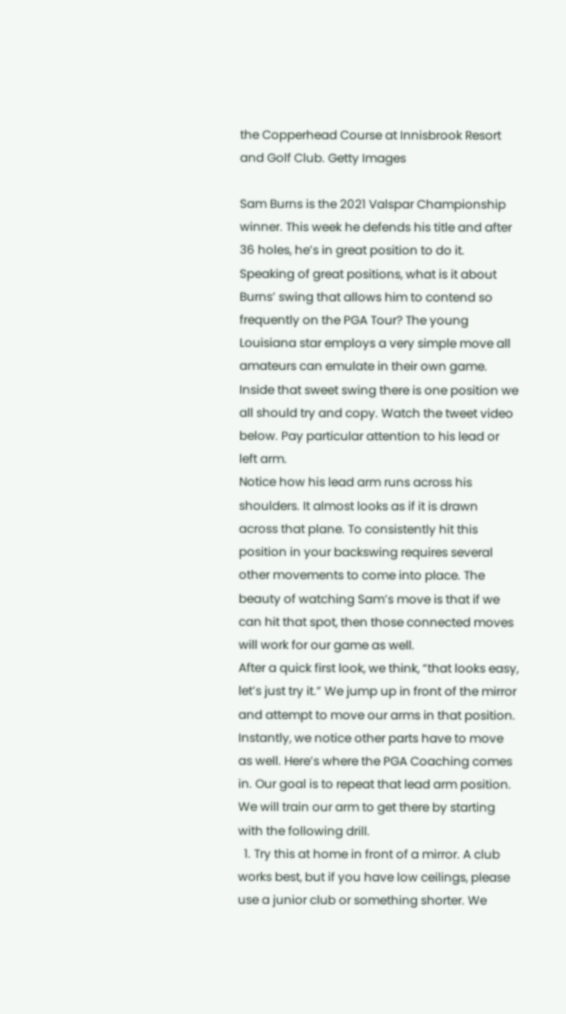the Copperhead Course at Innisbrook Resort and Golf Club. Getty Images

Sam Burns is the 2021 Valspar Championship winner. This week he defends his title and after 36 holes, he’s in great position to do it. Speaking of great positions, what is it about Burns’ swing that allows him to contend so frequently on the PGA Tour? The young Louisiana star employs a very simple move all amateurs can emulate in their own game.
Inside that sweet swing there is one position we all should try and copy. Watch the tweet video below. Pay particular attention to his lead or left arm.
Notice how his lead arm runs across his shoulders. It almost looks as if it is drawn across that plane. To consistently hit this position in your backswing requires several other movements to come into place. The beauty of watching Sam’s move is that if we can hit that spot, then those connected moves will work for our game as well.
After a quick first look, we think, “that looks easy, let’s just try it.” We jump up in front of the mirror and attempt to move our arms in that position. Instantly, we notice other parts have to move as well. Here’s where the PGA Coaching comes in. Our goal is to repeat that lead arm position. We will train our arm to get there by starting with the following drill.
  1. Try this at home in front of a mirror. A club works best, but if you have low ceilings, please use a junior club or something shorter. We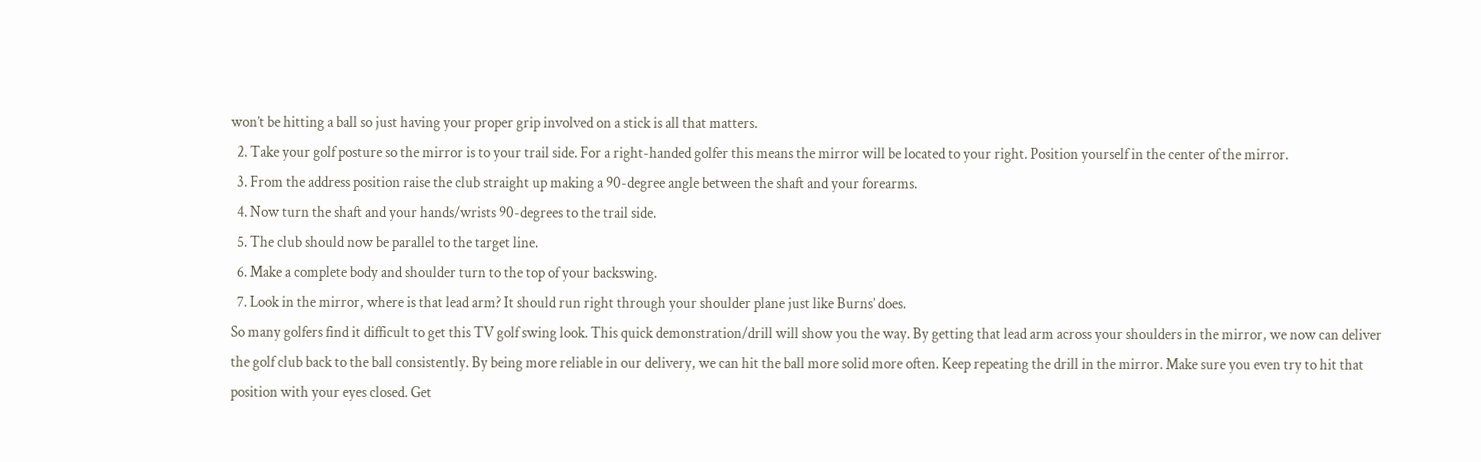won’t be hitting a ball so just having your proper grip involved on a stick is all that matters.
  2. Take your golf posture so the mirror is to your trail side. For a right-handed golfer this means the mirror will be located to your right. Position yourself in the center of the mirror.
  3. From the address position raise the club straight up making a 90-degree angle between the shaft and your forearms.
  4. Now turn the shaft and your hands/wrists 90-degrees to the trail side.
  5. The club should now be parallel to the target line.
  6. Make a complete body and shoulder turn to the top of your backswing.
  7. Look in the mirror, where is that lead arm? It should run right through your shoulder plane just like Burns’ does.
So many golfers find it difficult to get this TV golf swing look. This quick demonstration/drill will show you the way. By getting that lead arm across your shoulders in the mirror, we now can deliver the golf club back to the ball consistently. By being more reliable in our delivery, we can hit the ball more solid more often. Keep repeating the drill in the mirror. Make sure you even try to hit that position with your eyes closed. Get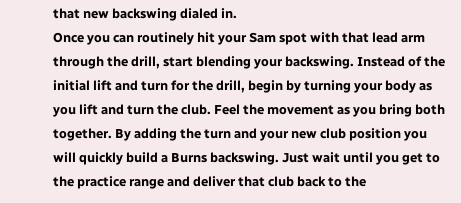that new backswing dialed in.
Once you can routinely hit your Sam spot with that lead arm through the drill, start blending your backswing. Instead of the initial lift and turn for the drill, begin by turning your body as you lift and turn the club. Feel the movement as you bring both together. By adding the turn and your new club position you will quickly build a Burns backswing. Just wait until you get to the practice range and deliver that club back to the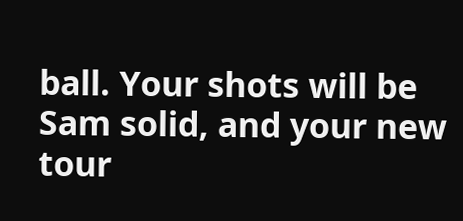ball. Your shots will be Sam solid, and your new tour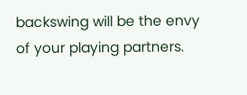backswing will be the envy of your playing partners.